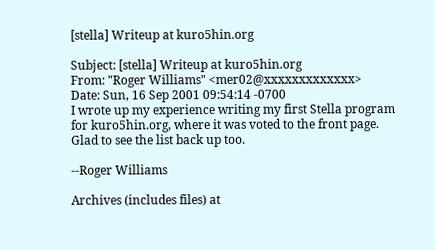[stella] Writeup at kuro5hin.org

Subject: [stella] Writeup at kuro5hin.org
From: "Roger Williams" <mer02@xxxxxxxxxxxxx>
Date: Sun, 16 Sep 2001 09:54:14 -0700
I wrote up my experience writing my first Stella program
for kuro5hin.org, where it was voted to the front page.
Glad to see the list back up too.

--Roger Williams

Archives (includes files) at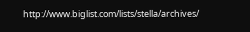http://www.biglist.com/lists/stella/archives/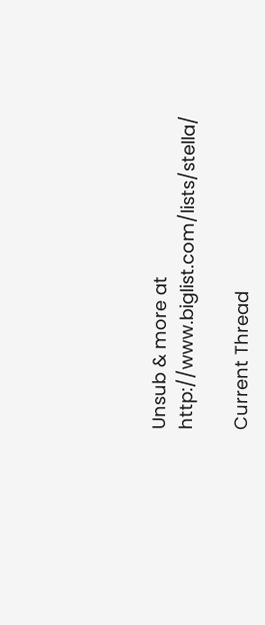Unsub & more at http://www.biglist.com/lists/stella/

Current Thread